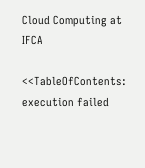Cloud Computing at IFCA

<<TableOfContents: execution failed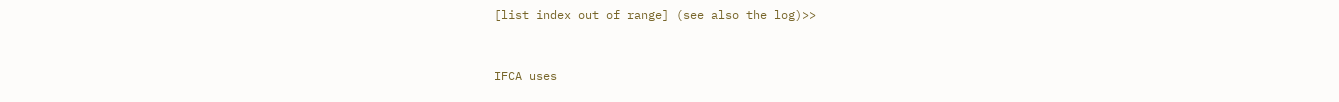[list index out of range] (see also the log)>>


IFCA uses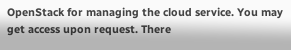OpenStack for managing the cloud service. You may get access upon request. There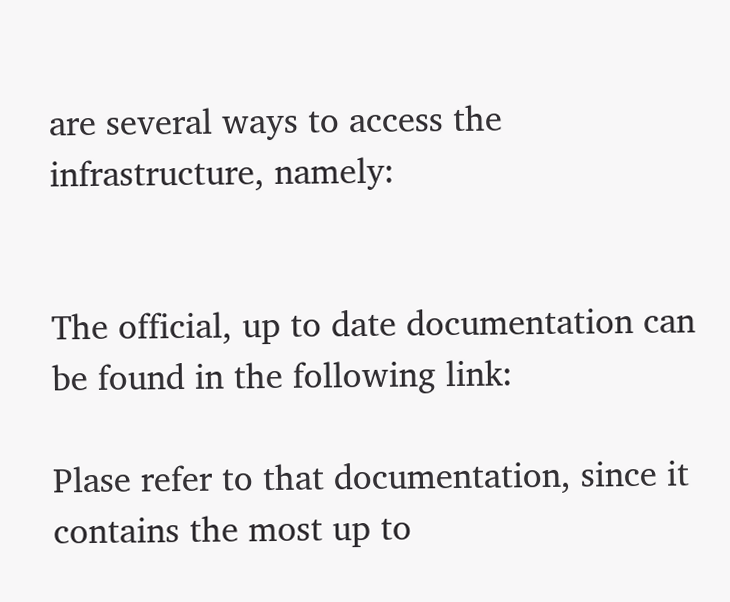are several ways to access the infrastructure, namely:


The official, up to date documentation can be found in the following link:

Plase refer to that documentation, since it contains the most up to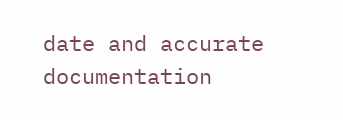date and accurate documentation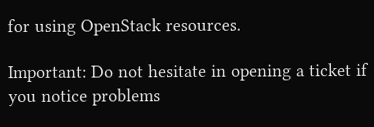for using OpenStack resources.

Important: Do not hesitate in opening a ticket if you notice problems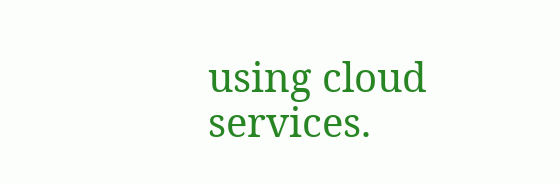using cloud services.